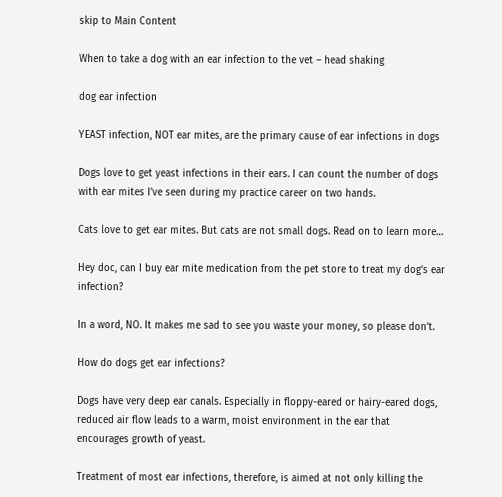skip to Main Content

When to take a dog with an ear infection to the vet – head shaking

dog ear infection

YEAST infection, NOT ear mites, are the primary cause of ear infections in dogs

Dogs love to get yeast infections in their ears. I can count the number of dogs with ear mites I’ve seen during my practice career on two hands.

Cats love to get ear mites. But cats are not small dogs. Read on to learn more…

Hey doc, can I buy ear mite medication from the pet store to treat my dog’s ear infection?

In a word, NO. It makes me sad to see you waste your money, so please don’t.

How do dogs get ear infections?

Dogs have very deep ear canals. Especially in floppy-eared or hairy-eared dogs, reduced air flow leads to a warm, moist environment in the ear that encourages growth of yeast.

Treatment of most ear infections, therefore, is aimed at not only killing the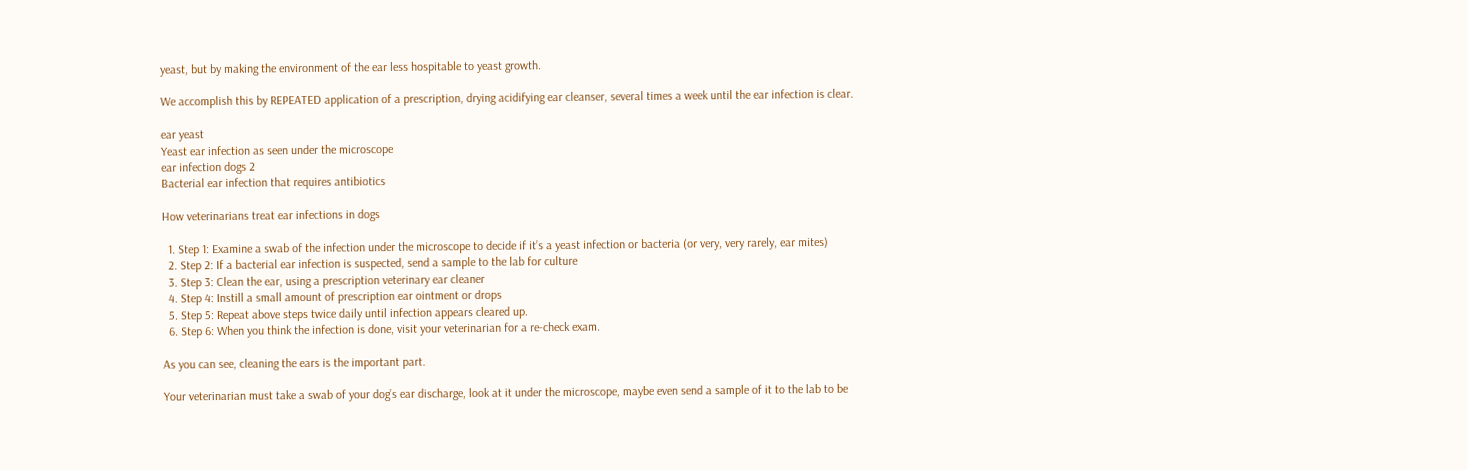yeast, but by making the environment of the ear less hospitable to yeast growth.

We accomplish this by REPEATED application of a prescription, drying acidifying ear cleanser, several times a week until the ear infection is clear.

ear yeast
Yeast ear infection as seen under the microscope
ear infection dogs 2
Bacterial ear infection that requires antibiotics

How veterinarians treat ear infections in dogs

  1. Step 1: Examine a swab of the infection under the microscope to decide if it’s a yeast infection or bacteria (or very, very rarely, ear mites)
  2. Step 2: If a bacterial ear infection is suspected, send a sample to the lab for culture
  3. Step 3: Clean the ear, using a prescription veterinary ear cleaner
  4. Step 4: Instill a small amount of prescription ear ointment or drops
  5. Step 5: Repeat above steps twice daily until infection appears cleared up.
  6. Step 6: When you think the infection is done, visit your veterinarian for a re-check exam.

As you can see, cleaning the ears is the important part.

Your veterinarian must take a swab of your dog’s ear discharge, look at it under the microscope, maybe even send a sample of it to the lab to be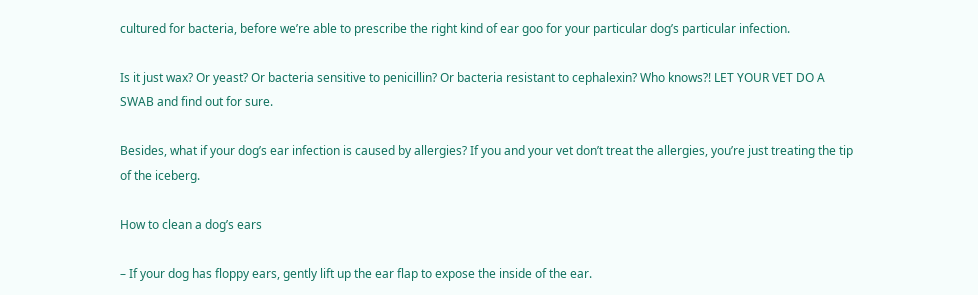cultured for bacteria, before we’re able to prescribe the right kind of ear goo for your particular dog’s particular infection.

Is it just wax? Or yeast? Or bacteria sensitive to penicillin? Or bacteria resistant to cephalexin? Who knows?! LET YOUR VET DO A SWAB and find out for sure.

Besides, what if your dog’s ear infection is caused by allergies? If you and your vet don’t treat the allergies, you’re just treating the tip of the iceberg.

How to clean a dog’s ears

– If your dog has floppy ears, gently lift up the ear flap to expose the inside of the ear.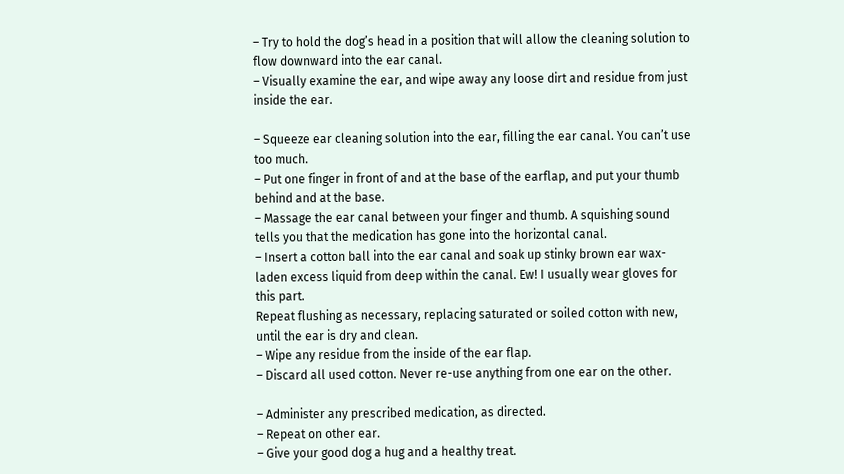– Try to hold the dog’s head in a position that will allow the cleaning solution to flow downward into the ear canal.
– Visually examine the ear, and wipe away any loose dirt and residue from just inside the ear.

– Squeeze ear cleaning solution into the ear, filling the ear canal. You can’t use too much.
– Put one finger in front of and at the base of the earflap, and put your thumb behind and at the base.
– Massage the ear canal between your finger and thumb. A squishing sound tells you that the medication has gone into the horizontal canal.
– Insert a cotton ball into the ear canal and soak up stinky brown ear wax-laden excess liquid from deep within the canal. Ew! I usually wear gloves for this part.
Repeat flushing as necessary, replacing saturated or soiled cotton with new, until the ear is dry and clean.
– Wipe any residue from the inside of the ear flap.
– Discard all used cotton. Never re-use anything from one ear on the other.

– Administer any prescribed medication, as directed.
– Repeat on other ear.
– Give your good dog a hug and a healthy treat.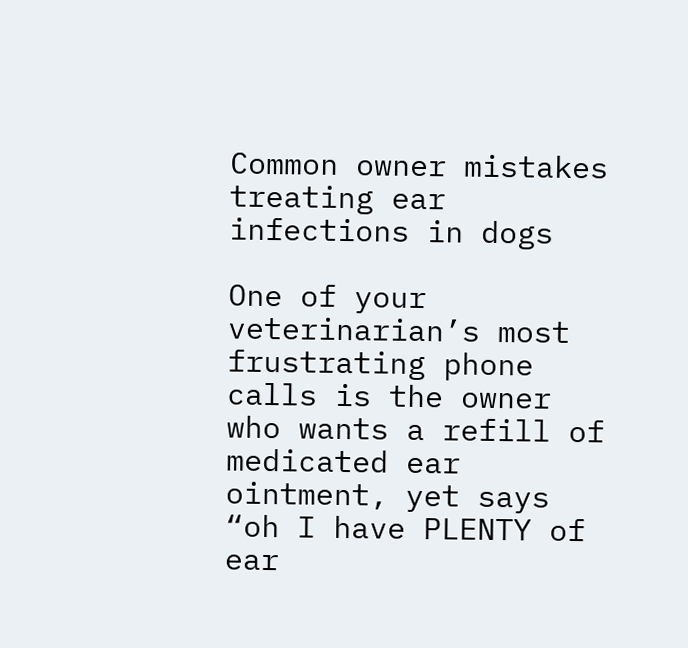Common owner mistakes treating ear infections in dogs

One of your veterinarian’s most frustrating phone calls is the owner who wants a refill of medicated ear ointment, yet says “oh I have PLENTY of ear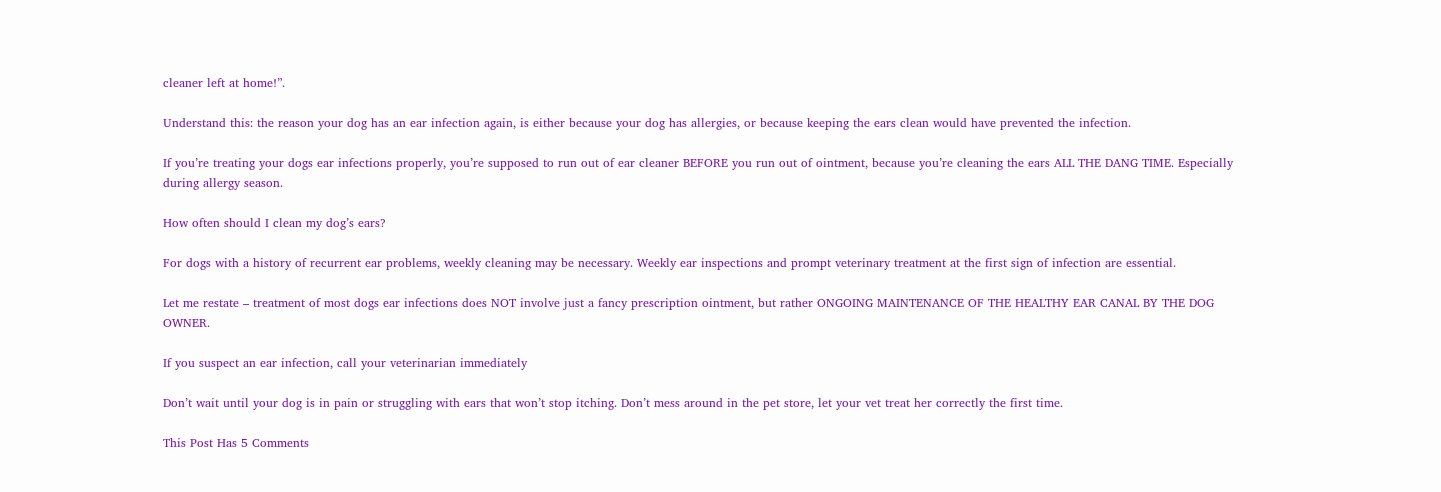cleaner left at home!”.

Understand this: the reason your dog has an ear infection again, is either because your dog has allergies, or because keeping the ears clean would have prevented the infection.

If you’re treating your dogs ear infections properly, you’re supposed to run out of ear cleaner BEFORE you run out of ointment, because you’re cleaning the ears ALL THE DANG TIME. Especially during allergy season.

How often should I clean my dog’s ears?

For dogs with a history of recurrent ear problems, weekly cleaning may be necessary. Weekly ear inspections and prompt veterinary treatment at the first sign of infection are essential.

Let me restate – treatment of most dogs ear infections does NOT involve just a fancy prescription ointment, but rather ONGOING MAINTENANCE OF THE HEALTHY EAR CANAL BY THE DOG OWNER.

If you suspect an ear infection, call your veterinarian immediately

Don’t wait until your dog is in pain or struggling with ears that won’t stop itching. Don’t mess around in the pet store, let your vet treat her correctly the first time.

This Post Has 5 Comments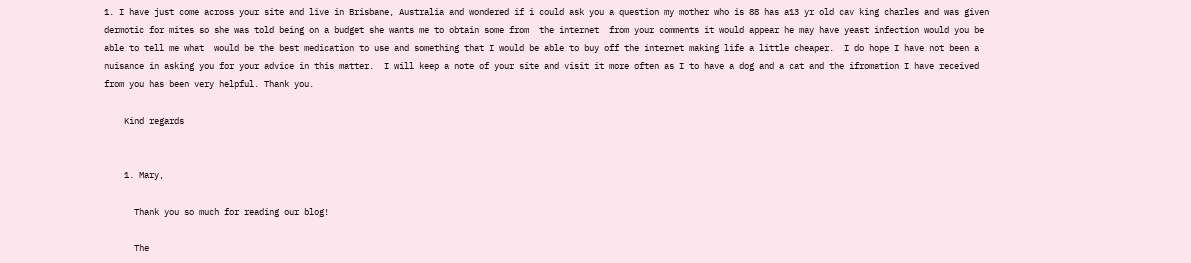1. I have just come across your site and live in Brisbane, Australia and wondered if i could ask you a question my mother who is 88 has a13 yr old cav king charles and was given dermotic for mites so she was told being on a budget she wants me to obtain some from  the internet  from your comments it would appear he may have yeast infection would you be able to tell me what  would be the best medication to use and something that I would be able to buy off the internet making life a little cheaper.  I do hope I have not been a nuisance in asking you for your advice in this matter.  I will keep a note of your site and visit it more often as I to have a dog and a cat and the ifromation I have received from you has been very helpful. Thank you.

    Kind regards


    1. Mary,

      Thank you so much for reading our blog!

      The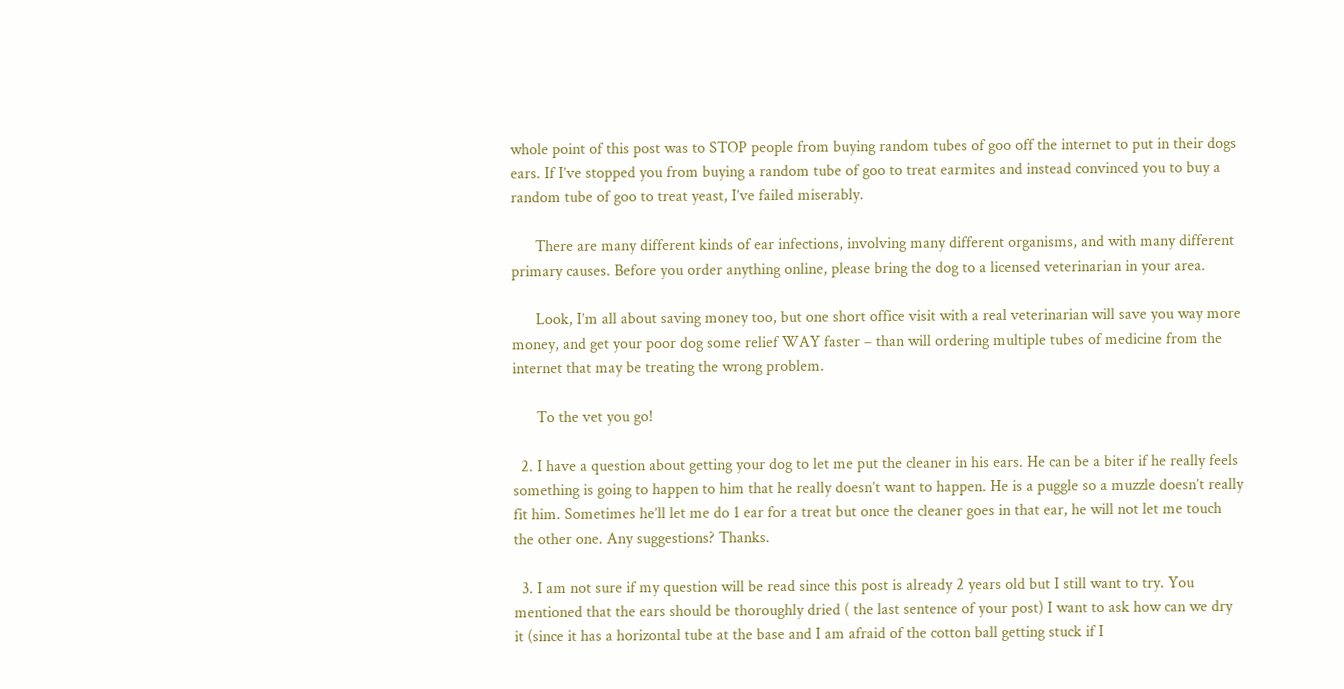whole point of this post was to STOP people from buying random tubes of goo off the internet to put in their dogs ears. If I’ve stopped you from buying a random tube of goo to treat earmites and instead convinced you to buy a random tube of goo to treat yeast, I’ve failed miserably.

      There are many different kinds of ear infections, involving many different organisms, and with many different primary causes. Before you order anything online, please bring the dog to a licensed veterinarian in your area.

      Look, I’m all about saving money too, but one short office visit with a real veterinarian will save you way more money, and get your poor dog some relief WAY faster – than will ordering multiple tubes of medicine from the internet that may be treating the wrong problem.

      To the vet you go!

  2. I have a question about getting your dog to let me put the cleaner in his ears. He can be a biter if he really feels something is going to happen to him that he really doesn’t want to happen. He is a puggle so a muzzle doesn’t really fit him. Sometimes he’ll let me do 1 ear for a treat but once the cleaner goes in that ear, he will not let me touch the other one. Any suggestions? Thanks.

  3. I am not sure if my question will be read since this post is already 2 years old but I still want to try. You mentioned that the ears should be thoroughly dried ( the last sentence of your post) I want to ask how can we dry it (since it has a horizontal tube at the base and I am afraid of the cotton ball getting stuck if I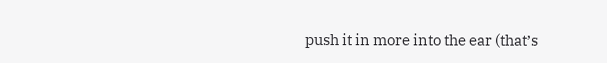push it in more into the ear (that’s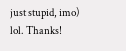just stupid, imo) lol. Thanks!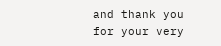and thank you for your very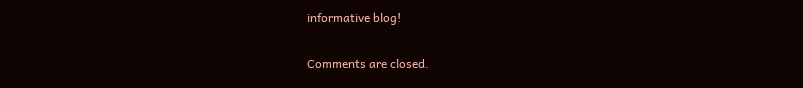informative blog!

Comments are closed.